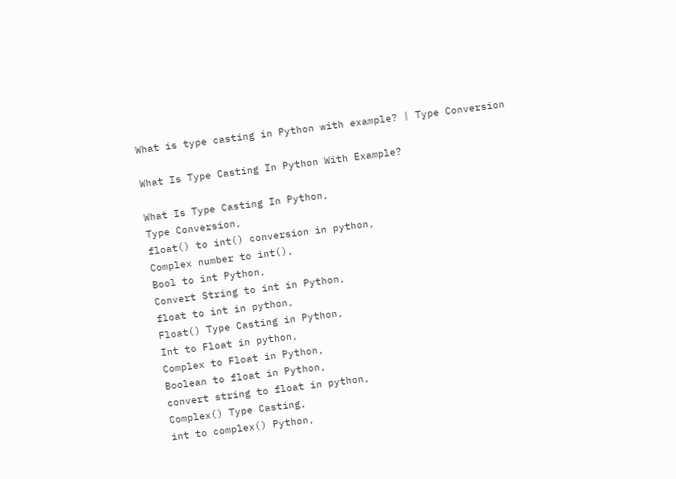What is type casting in Python with example? | Type Conversion

What Is Type Casting In Python With Example?

What Is Type Casting In Python,
Type Conversion,
float() to int() conversion in python,
Complex number to int(),
Bool to int Python,
Convert String to int in Python,
float to int in python,
Float() Type Casting in Python,
Int to Float in python,
Complex to Float in Python,
Boolean to float in Python,
convert string to float in python,
Complex() Type Casting,
int to complex() Python,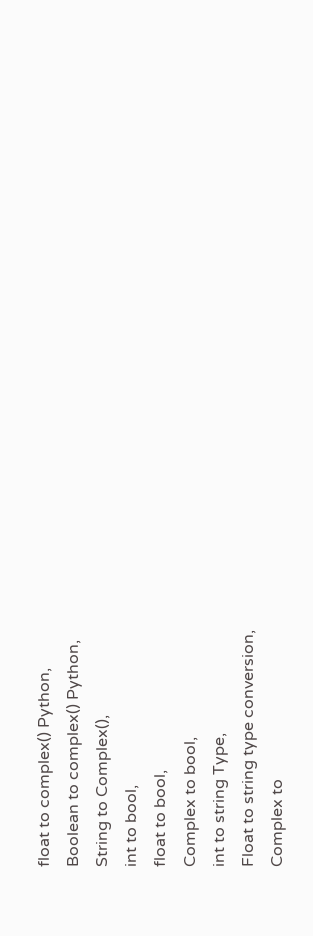float to complex() Python,
Boolean to complex() Python,
String to Complex(),
int to bool,
float to bool,
Complex to bool,
int to string Type,
Float to string type conversion,
Complex to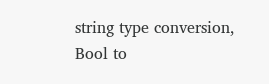string type conversion,
Bool to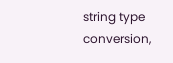string type conversion,